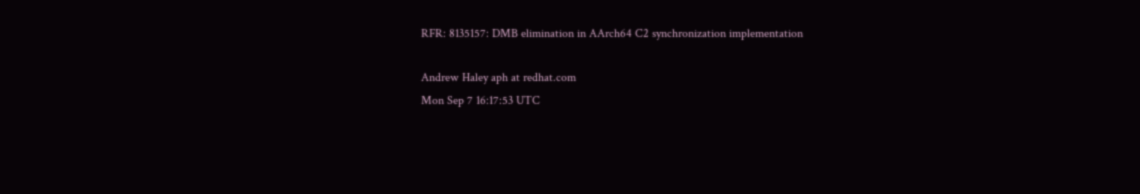RFR: 8135157: DMB elimination in AArch64 C2 synchronization implementation

Andrew Haley aph at redhat.com
Mon Sep 7 16:17:53 UTC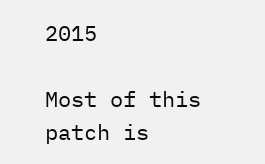2015

Most of this patch is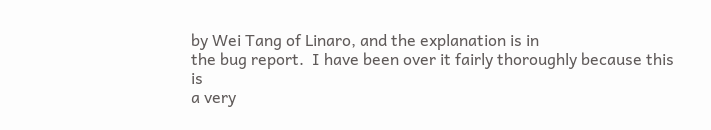by Wei Tang of Linaro, and the explanation is in
the bug report.  I have been over it fairly thoroughly because this is
a very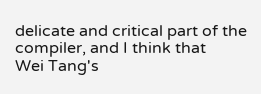delicate and critical part of the compiler, and I think that
Wei Tang's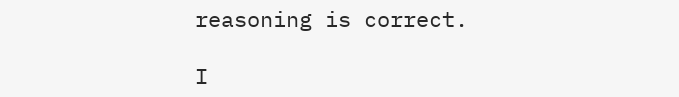reasoning is correct.

I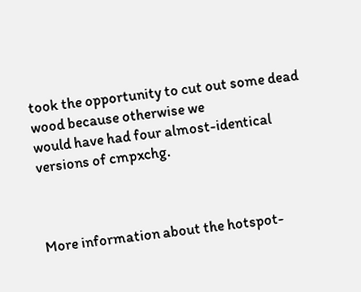took the opportunity to cut out some dead wood because otherwise we
would have had four almost-identical versions of cmpxchg.



More information about the hotspot-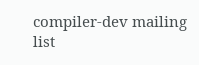compiler-dev mailing list